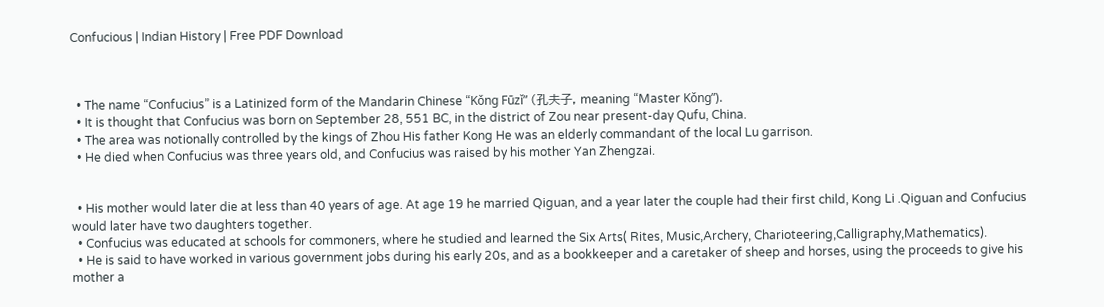Confucious | Indian History | Free PDF Download



  • The name “Confucius” is a Latinized form of the Mandarin Chinese “Kǒng Fūzǐ” (孔夫子, meaning “Master Kǒng”).
  • It is thought that Confucius was born on September 28, 551 BC, in the district of Zou near present-day Qufu, China.
  • The area was notionally controlled by the kings of Zhou His father Kong He was an elderly commandant of the local Lu garrison.
  • He died when Confucius was three years old, and Confucius was raised by his mother Yan Zhengzai.


  • His mother would later die at less than 40 years of age. At age 19 he married Qiguan, and a year later the couple had their first child, Kong Li .Qiguan and Confucius would later have two daughters together.
  • Confucius was educated at schools for commoners, where he studied and learned the Six Arts( Rites, Music,Archery, Charioteering,Calligraphy,Mathematics).
  • He is said to have worked in various government jobs during his early 20s, and as a bookkeeper and a caretaker of sheep and horses, using the proceeds to give his mother a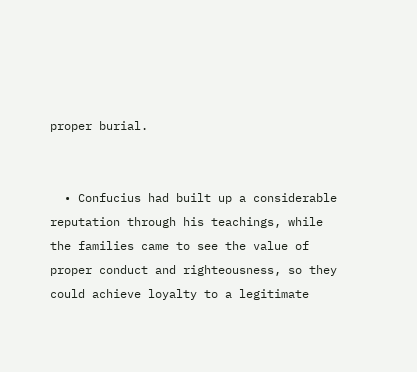proper burial.


  • Confucius had built up a considerable reputation through his teachings, while the families came to see the value of proper conduct and righteousness, so they could achieve loyalty to a legitimate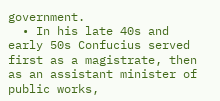government.
  • In his late 40s and early 50s Confucius served first as a magistrate, then as an assistant minister of public works,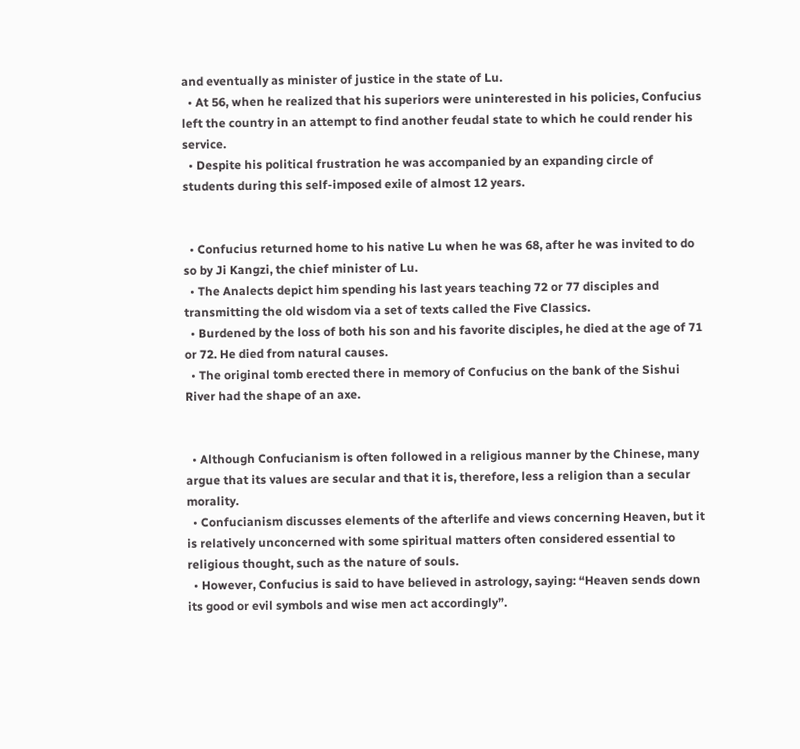and eventually as minister of justice in the state of Lu.
  • At 56, when he realized that his superiors were uninterested in his policies, Confucius left the country in an attempt to find another feudal state to which he could render his service.
  • Despite his political frustration he was accompanied by an expanding circle of students during this self-imposed exile of almost 12 years.


  • Confucius returned home to his native Lu when he was 68, after he was invited to do so by Ji Kangzi, the chief minister of Lu.
  • The Analects depict him spending his last years teaching 72 or 77 disciples and transmitting the old wisdom via a set of texts called the Five Classics.
  • Burdened by the loss of both his son and his favorite disciples, he died at the age of 71 or 72. He died from natural causes.
  • The original tomb erected there in memory of Confucius on the bank of the Sishui River had the shape of an axe.


  • Although Confucianism is often followed in a religious manner by the Chinese, many argue that its values are secular and that it is, therefore, less a religion than a secular morality.
  • Confucianism discusses elements of the afterlife and views concerning Heaven, but it is relatively unconcerned with some spiritual matters often considered essential to religious thought, such as the nature of souls.
  • However, Confucius is said to have believed in astrology, saying: “Heaven sends down its good or evil symbols and wise men act accordingly”.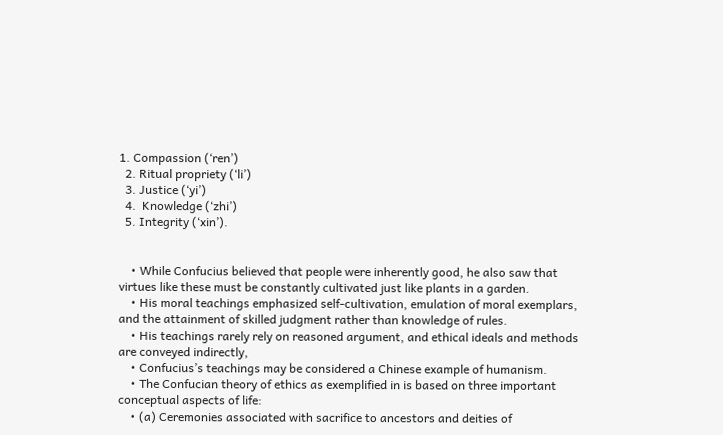1. Compassion (‘ren’)
  2. Ritual propriety (‘li’)
  3. Justice (‘yi’)
  4.  Knowledge (‘zhi’)
  5. Integrity (‘xin’).


    • While Confucius believed that people were inherently good, he also saw that virtues like these must be constantly cultivated just like plants in a garden.
    • His moral teachings emphasized self-cultivation, emulation of moral exemplars, and the attainment of skilled judgment rather than knowledge of rules.
    • His teachings rarely rely on reasoned argument, and ethical ideals and methods are conveyed indirectly,
    • Confucius’s teachings may be considered a Chinese example of humanism.
    • The Confucian theory of ethics as exemplified in is based on three important conceptual aspects of life:
    • (a) Ceremonies associated with sacrifice to ancestors and deities of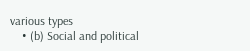various types
    • (b) Social and political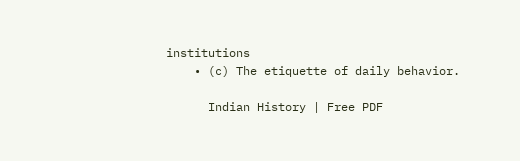institutions
    • (c) The etiquette of daily behavior.

      Indian History | Free PDF